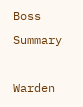Boss Summary

Warden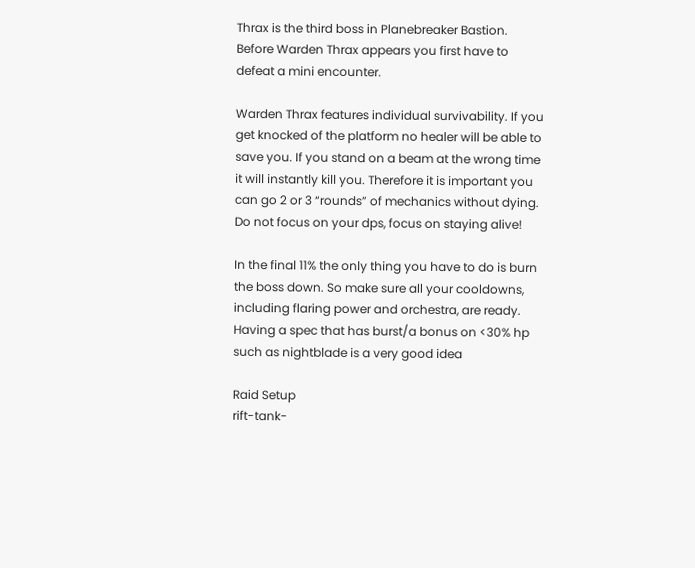Thrax is the third boss in Planebreaker Bastion. Before Warden Thrax appears you first have to defeat a mini encounter.

Warden Thrax features individual survivability. If you get knocked of the platform no healer will be able to save you. If you stand on a beam at the wrong time it will instantly kill you. Therefore it is important you can go 2 or 3 “rounds” of mechanics without dying. Do not focus on your dps, focus on staying alive!

In the final 11% the only thing you have to do is burn the boss down. So make sure all your cooldowns, including flaring power and orchestra, are ready. Having a spec that has burst/a bonus on <30% hp such as nightblade is a very good idea

Raid Setup
rift-tank-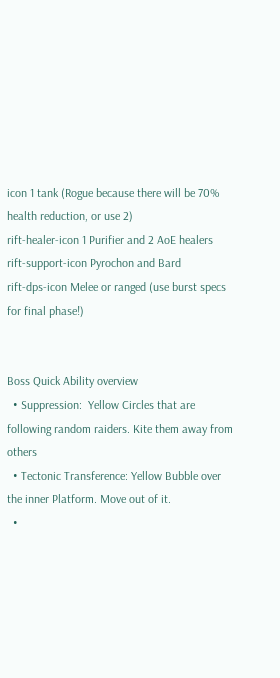icon 1 tank (Rogue because there will be 70% health reduction, or use 2)
rift-healer-icon 1 Purifier and 2 AoE healers
rift-support-icon Pyrochon and Bard
rift-dps-icon Melee or ranged (use burst specs for final phase!)


Boss Quick Ability overview
  • Suppression:  Yellow Circles that are following random raiders. Kite them away from others
  • Tectonic Transference: Yellow Bubble over the inner Platform. Move out of it.
  •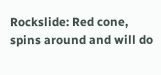Rockslide: Red cone, spins around and will do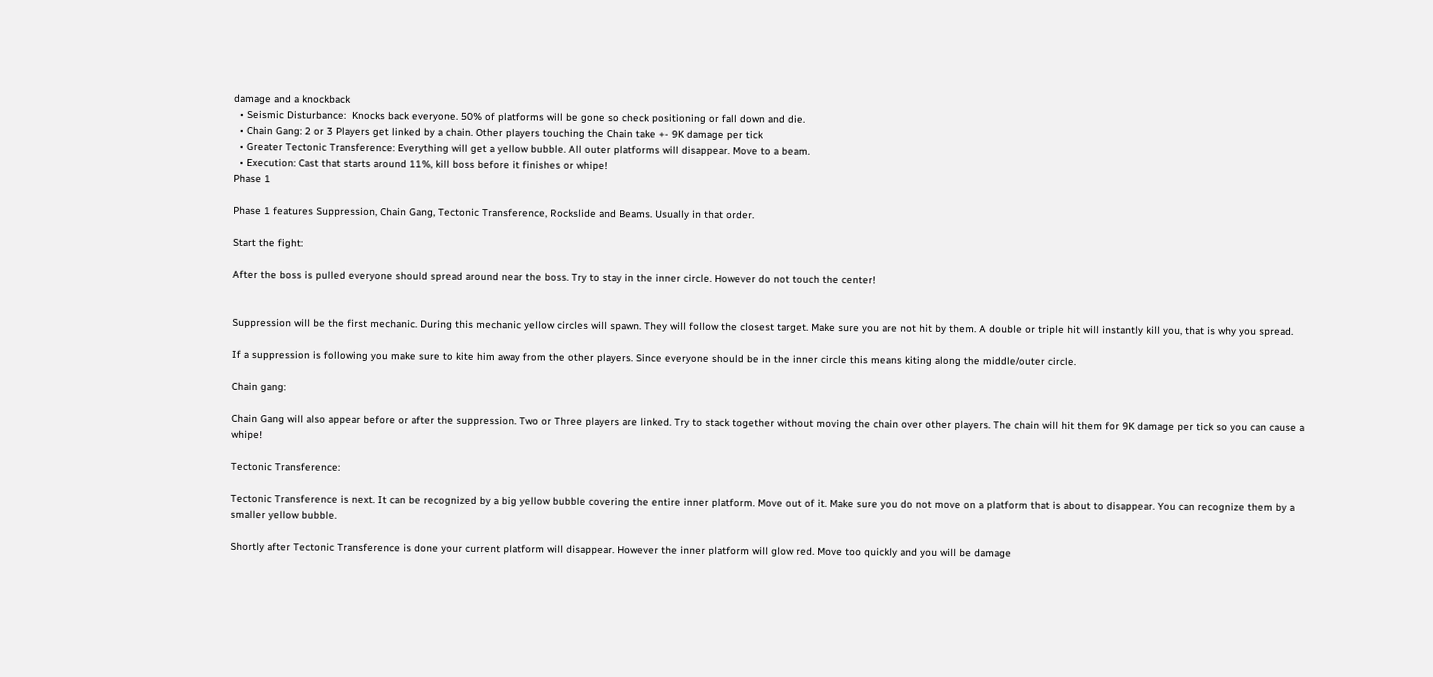damage and a knockback
  • Seismic Disturbance:  Knocks back everyone. 50% of platforms will be gone so check positioning or fall down and die.
  • Chain Gang: 2 or 3 Players get linked by a chain. Other players touching the Chain take +- 9K damage per tick
  • Greater Tectonic Transference: Everything will get a yellow bubble. All outer platforms will disappear. Move to a beam.
  • Execution: Cast that starts around 11%, kill boss before it finishes or whipe!
Phase 1

Phase 1 features Suppression, Chain Gang, Tectonic Transference, Rockslide and Beams. Usually in that order.

Start the fight:

After the boss is pulled everyone should spread around near the boss. Try to stay in the inner circle. However do not touch the center!


Suppression will be the first mechanic. During this mechanic yellow circles will spawn. They will follow the closest target. Make sure you are not hit by them. A double or triple hit will instantly kill you, that is why you spread.

If a suppression is following you make sure to kite him away from the other players. Since everyone should be in the inner circle this means kiting along the middle/outer circle.

Chain gang:

Chain Gang will also appear before or after the suppression. Two or Three players are linked. Try to stack together without moving the chain over other players. The chain will hit them for 9K damage per tick so you can cause a whipe!

Tectonic Transference:

Tectonic Transference is next. It can be recognized by a big yellow bubble covering the entire inner platform. Move out of it. Make sure you do not move on a platform that is about to disappear. You can recognize them by a smaller yellow bubble.

Shortly after Tectonic Transference is done your current platform will disappear. However the inner platform will glow red. Move too quickly and you will be damage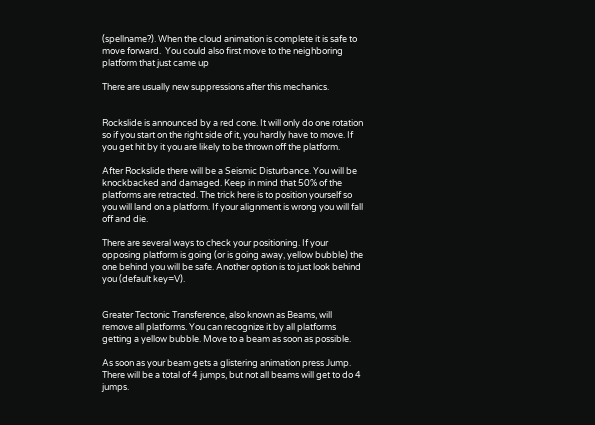(spellname?). When the cloud animation is complete it is safe to move forward.  You could also first move to the neighboring platform that just came up

There are usually new suppressions after this mechanics.


Rockslide is announced by a red cone. It will only do one rotation so if you start on the right side of it, you hardly have to move. If you get hit by it you are likely to be thrown off the platform.

After Rockslide there will be a Seismic Disturbance. You will be knockbacked and damaged. Keep in mind that 50% of the platforms are retracted. The trick here is to position yourself so you will land on a platform. If your alignment is wrong you will fall off and die.

There are several ways to check your positioning. If your opposing platform is going (or is going away, yellow bubble) the one behind you will be safe. Another option is to just look behind you (default key=V).


Greater Tectonic Transference, also known as Beams, will remove all platforms. You can recognize it by all platforms getting a yellow bubble. Move to a beam as soon as possible.

As soon as your beam gets a glistering animation press Jump. There will be a total of 4 jumps, but not all beams will get to do 4 jumps.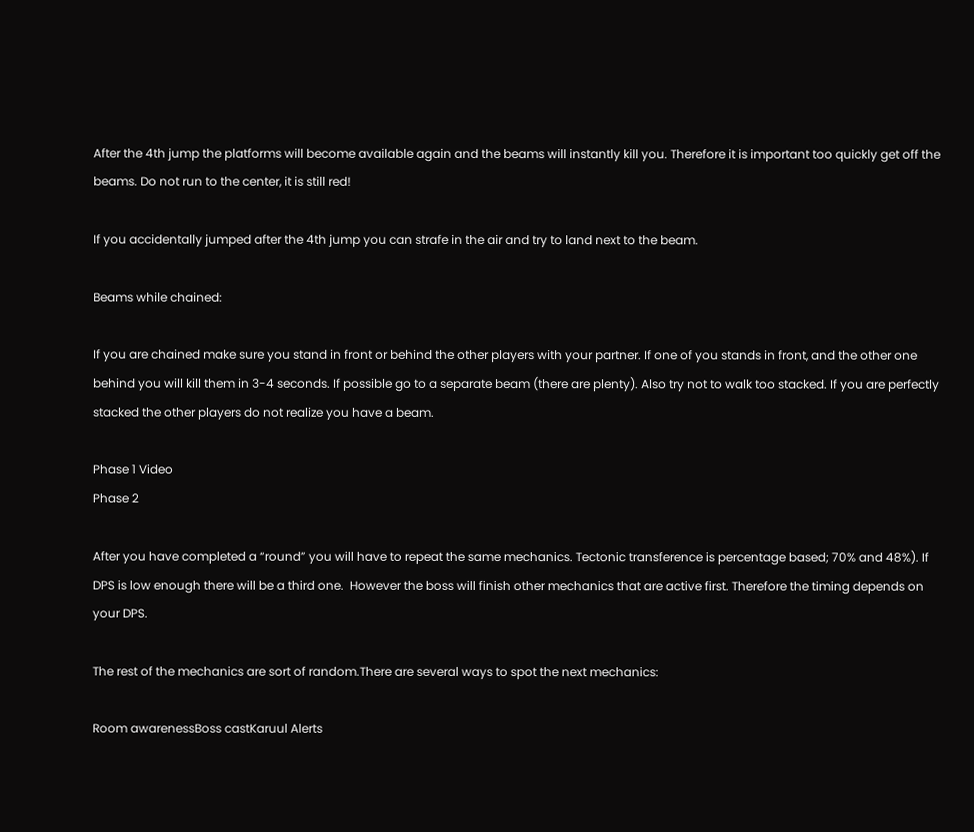After the 4th jump the platforms will become available again and the beams will instantly kill you. Therefore it is important too quickly get off the beams. Do not run to the center, it is still red!

If you accidentally jumped after the 4th jump you can strafe in the air and try to land next to the beam.

Beams while chained:

If you are chained make sure you stand in front or behind the other players with your partner. If one of you stands in front, and the other one behind you will kill them in 3-4 seconds. If possible go to a separate beam (there are plenty). Also try not to walk too stacked. If you are perfectly stacked the other players do not realize you have a beam.

Phase 1 Video
Phase 2

After you have completed a “round” you will have to repeat the same mechanics. Tectonic transference is percentage based; 70% and 48%). If DPS is low enough there will be a third one.  However the boss will finish other mechanics that are active first. Therefore the timing depends on your DPS.

The rest of the mechanics are sort of random.There are several ways to spot the next mechanics:

Room awarenessBoss castKaruul Alerts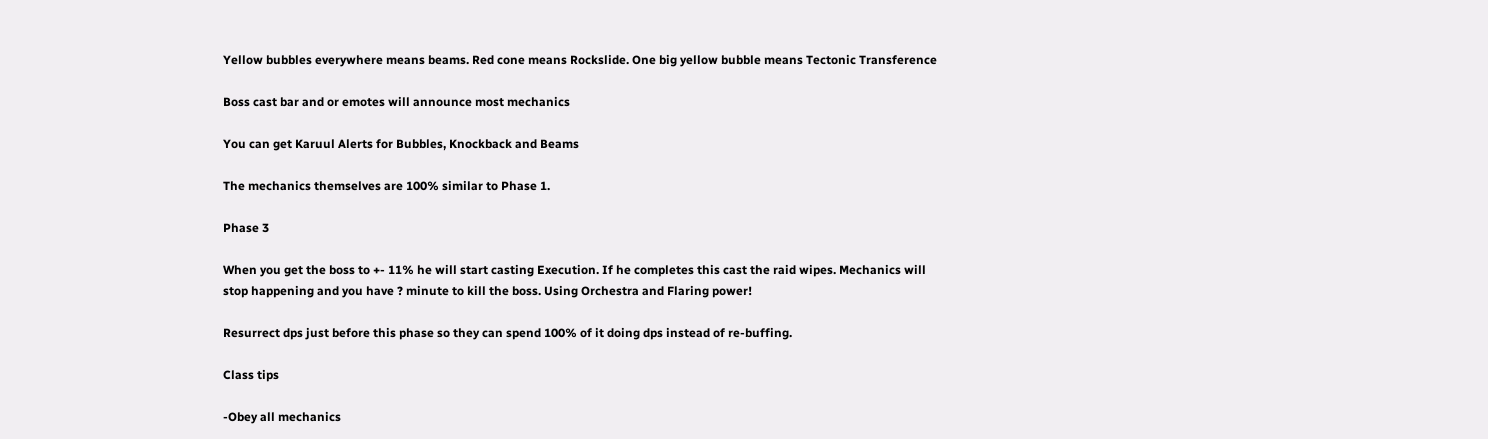Yellow bubbles everywhere means beams. Red cone means Rockslide. One big yellow bubble means Tectonic Transference

Boss cast bar and or emotes will announce most mechanics

You can get Karuul Alerts for Bubbles, Knockback and Beams

The mechanics themselves are 100% similar to Phase 1.

Phase 3

When you get the boss to +- 11% he will start casting Execution. If he completes this cast the raid wipes. Mechanics will stop happening and you have ? minute to kill the boss. Using Orchestra and Flaring power!

Resurrect dps just before this phase so they can spend 100% of it doing dps instead of re-buffing.

Class tips

-Obey all mechanics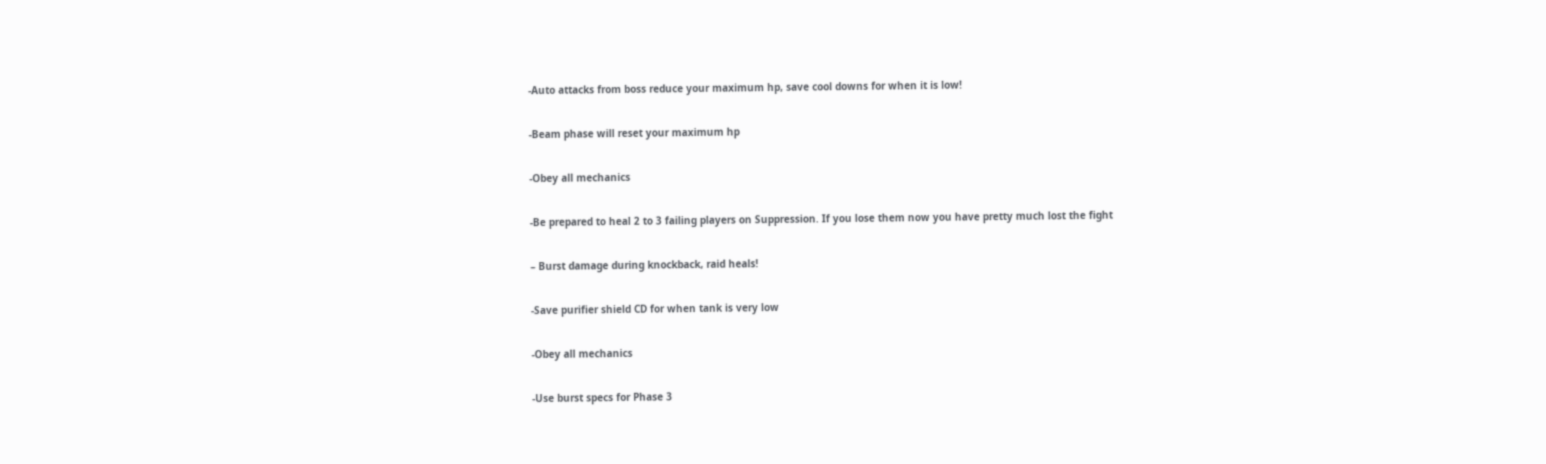-Auto attacks from boss reduce your maximum hp, save cool downs for when it is low!

-Beam phase will reset your maximum hp

-Obey all mechanics

-Be prepared to heal 2 to 3 failing players on Suppression. If you lose them now you have pretty much lost the fight

– Burst damage during knockback, raid heals!

-Save purifier shield CD for when tank is very low

-Obey all mechanics

-Use burst specs for Phase 3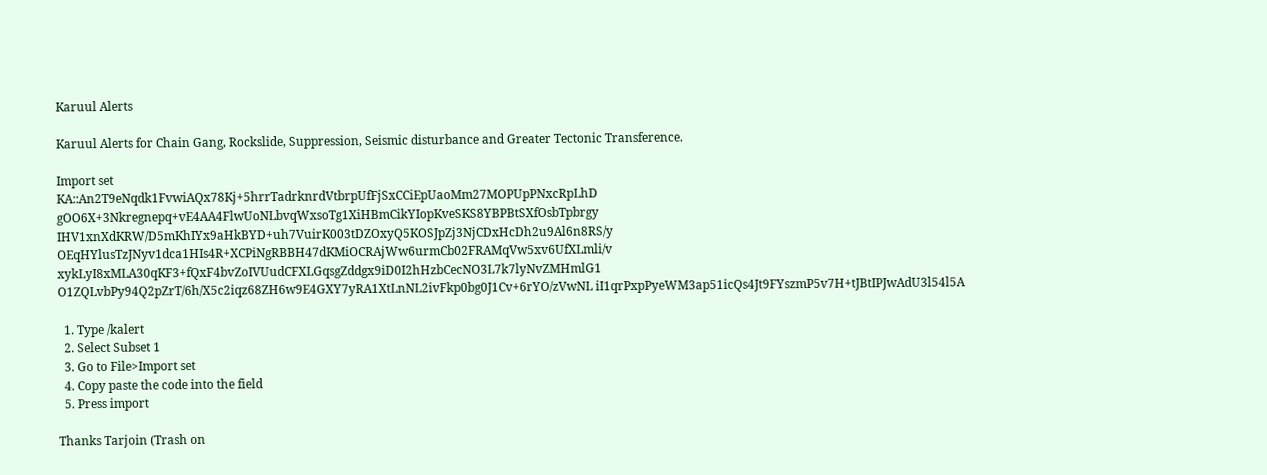Karuul Alerts

Karuul Alerts for Chain Gang, Rockslide, Suppression, Seismic disturbance and Greater Tectonic Transference.

Import set
KA::An2T9eNqdk1FvwiAQx78Kj+5hrrTadrknrdVtbrpUfFjSxCCiEpUaoMm27MOPUpPNxcRpLhD gOO6X+3Nkregnepq+vE4AA4FlwUoNLbvqWxsoTg1XiHBmCikYIopKveSKS8YBPBtSXfOsbTpbrgy IHV1xnXdKRW/D5mKhIYx9aHkBYD+uh7VuirK003tDZOxyQ5KOSJpZj3NjCDxHcDh2u9Al6n8RS/y OEqHYlusTzJNyv1dca1HIs4R+XCPiNgRBBH47dKMiOCRAjWw6urmCb02FRAMqVw5xv6UfXLmli/v xykLyI8xMLA30qKF3+fQxF4bvZoIVUudCFXLGqsgZddgx9iD0I2hHzbCecNO3L7k7lyNvZMHmlG1 O1ZQLvbPy94Q2pZrT/6h/X5c2iqz68ZH6w9E4GXY7yRA1XtLnNL2ivFkp0bg0J1Cv+6rYO/zVwNL iI1qrPxpPyeWM3ap51icQs4Jt9FYszmP5v7H+tJBtIPJwAdU3l54l5A

  1. Type /kalert
  2. Select Subset 1
  3. Go to File>Import set
  4. Copy paste the code into the field
  5. Press import

Thanks Tarjoin (Trash on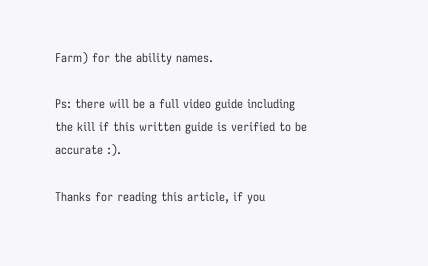Farm) for the ability names.

Ps: there will be a full video guide including the kill if this written guide is verified to be accurate :).

Thanks for reading this article, if you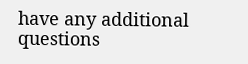have any additional questions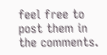feel free to post them in the comments.